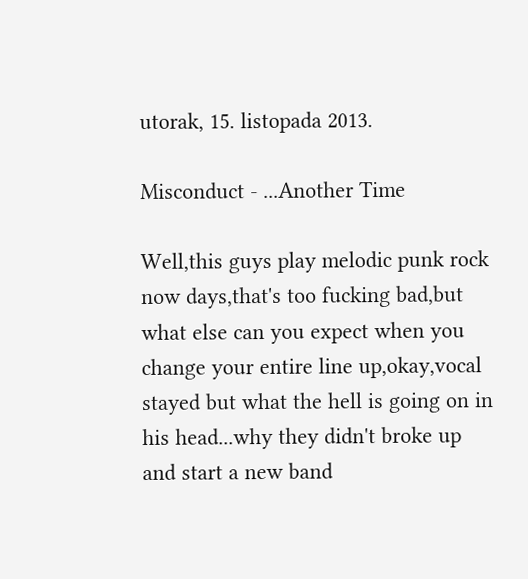utorak, 15. listopada 2013.

Misconduct - ...Another Time

Well,this guys play melodic punk rock now days,that's too fucking bad,but what else can you expect when you change your entire line up,okay,vocal stayed but what the hell is going on in his head...why they didn't broke up and start a new band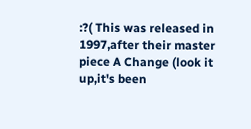:?( This was released in 1997,after their master piece A Change (look it up,it's been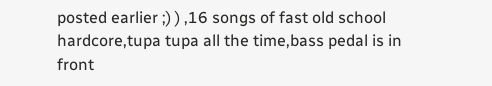posted earlier ;) ) ,16 songs of fast old school hardcore,tupa tupa all the time,bass pedal is in front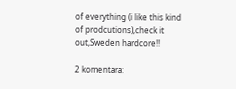of everything (i like this kind of prodcutions),check it out,Sweden hardcore!!

2 komentara: